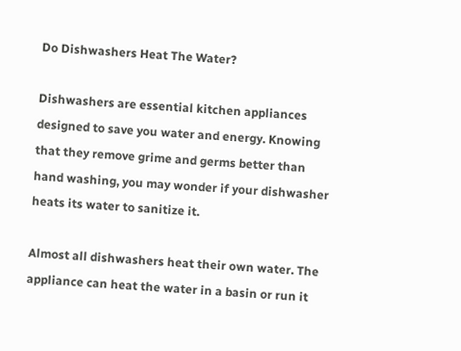Do Dishwashers Heat The Water?

Dishwashers are essential kitchen appliances designed to save you water and energy. Knowing that they remove grime and germs better than hand washing, you may wonder if your dishwasher heats its water to sanitize it.

Almost all dishwashers heat their own water. The appliance can heat the water in a basin or run it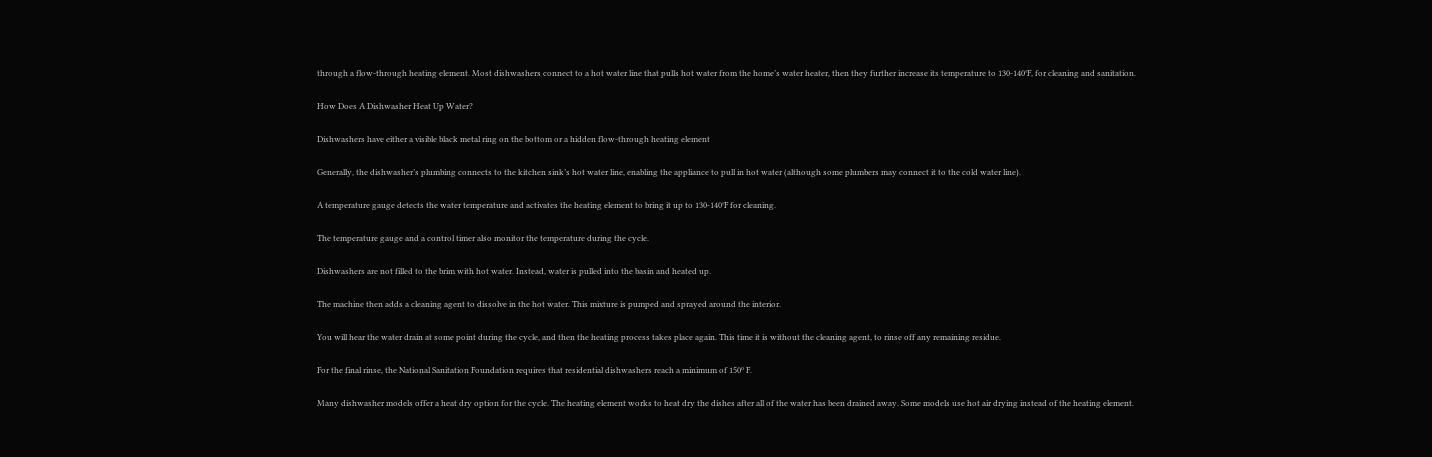through a flow-through heating element. Most dishwashers connect to a hot water line that pulls hot water from the home’s water heater, then they further increase its temperature to 130-140°F, for cleaning and sanitation.

How Does A Dishwasher Heat Up Water?

Dishwashers have either a visible black metal ring on the bottom or a hidden flow-through heating element

Generally, the dishwasher’s plumbing connects to the kitchen sink’s hot water line, enabling the appliance to pull in hot water (although some plumbers may connect it to the cold water line).

A temperature gauge detects the water temperature and activates the heating element to bring it up to 130-140°F for cleaning.

The temperature gauge and a control timer also monitor the temperature during the cycle.

Dishwashers are not filled to the brim with hot water. Instead, water is pulled into the basin and heated up.

The machine then adds a cleaning agent to dissolve in the hot water. This mixture is pumped and sprayed around the interior.

You will hear the water drain at some point during the cycle, and then the heating process takes place again. This time it is without the cleaning agent, to rinse off any remaining residue.

For the final rinse, the National Sanitation Foundation requires that residential dishwashers reach a minimum of 150º F.

Many dishwasher models offer a heat dry option for the cycle. The heating element works to heat dry the dishes after all of the water has been drained away. Some models use hot air drying instead of the heating element.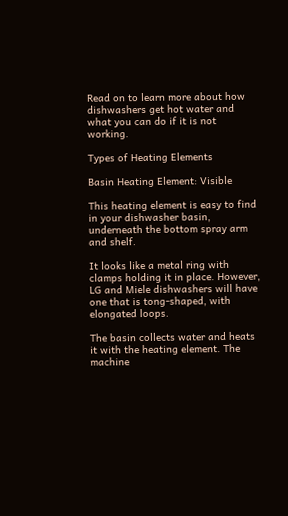Read on to learn more about how dishwashers get hot water and what you can do if it is not working.

Types of Heating Elements

Basin Heating Element: Visible

This heating element is easy to find in your dishwasher basin, underneath the bottom spray arm and shelf.

It looks like a metal ring with clamps holding it in place. However, LG and Miele dishwashers will have one that is tong-shaped, with elongated loops.

The basin collects water and heats it with the heating element. The machine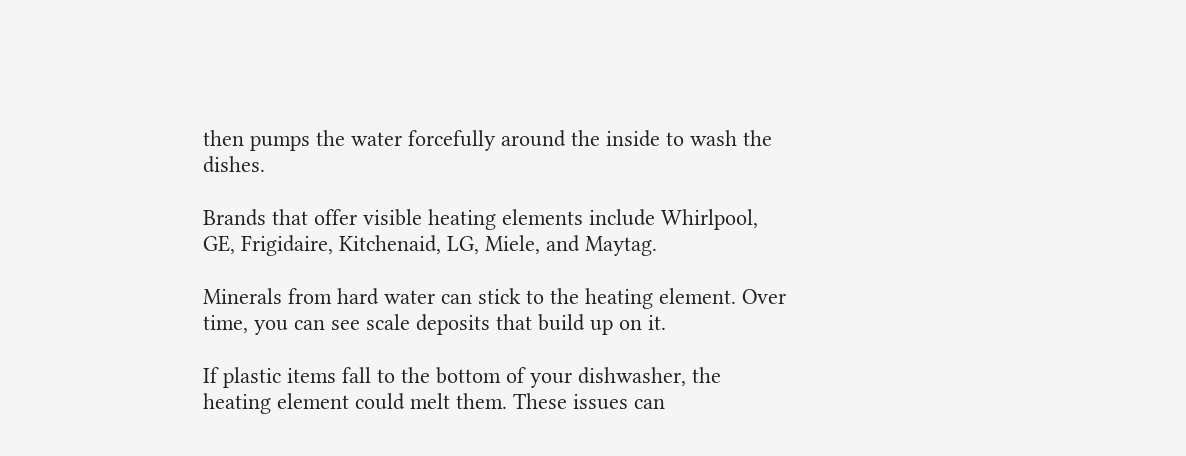then pumps the water forcefully around the inside to wash the dishes.

Brands that offer visible heating elements include Whirlpool, GE, Frigidaire, Kitchenaid, LG, Miele, and Maytag.

Minerals from hard water can stick to the heating element. Over time, you can see scale deposits that build up on it.

If plastic items fall to the bottom of your dishwasher, the heating element could melt them. These issues can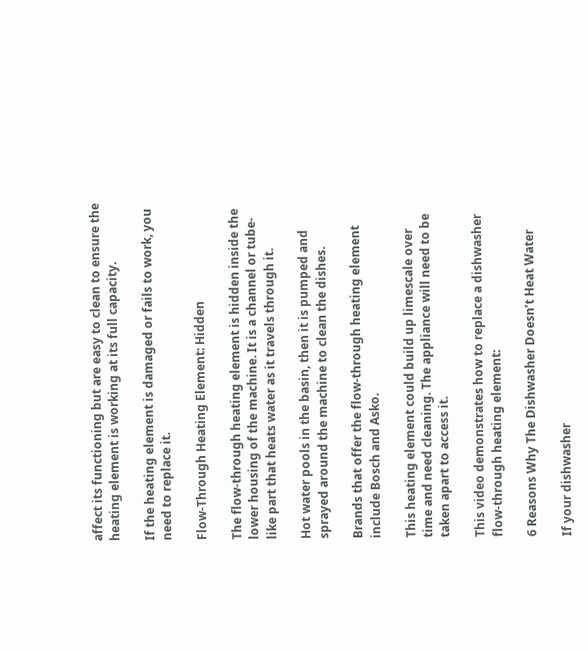affect its functioning but are easy to clean to ensure the heating element is working at its full capacity.

If the heating element is damaged or fails to work, you need to replace it.

Flow-Through Heating Element: Hidden

The flow-through heating element is hidden inside the lower housing of the machine. It is a channel or tube-like part that heats water as it travels through it.

Hot water pools in the basin, then it is pumped and sprayed around the machine to clean the dishes.

Brands that offer the flow-through heating element include Bosch and Asko.

This heating element could build up limescale over time and need cleaning. The appliance will need to be taken apart to access it.

This video demonstrates how to replace a dishwasher flow-through heating element:

6 Reasons Why The Dishwasher Doesn’t Heat Water

If your dishwasher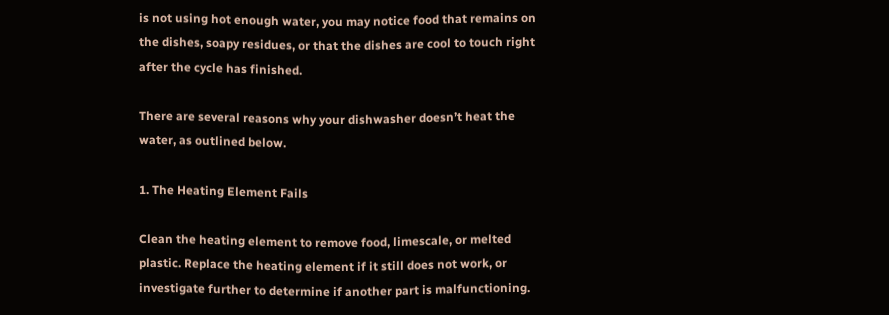is not using hot enough water, you may notice food that remains on the dishes, soapy residues, or that the dishes are cool to touch right after the cycle has finished.

There are several reasons why your dishwasher doesn’t heat the water, as outlined below.

1. The Heating Element Fails

Clean the heating element to remove food, limescale, or melted plastic. Replace the heating element if it still does not work, or investigate further to determine if another part is malfunctioning.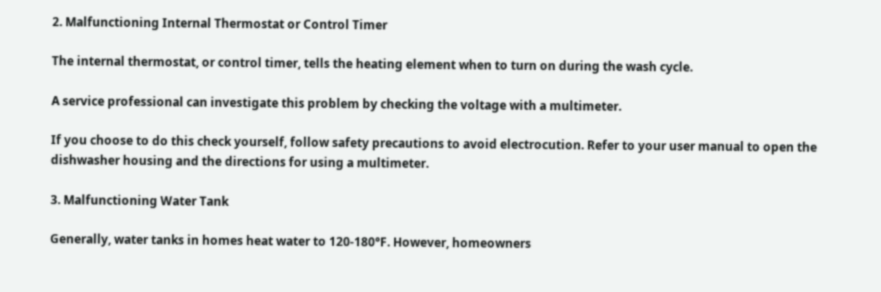2. Malfunctioning Internal Thermostat or Control Timer

The internal thermostat, or control timer, tells the heating element when to turn on during the wash cycle.

A service professional can investigate this problem by checking the voltage with a multimeter.

If you choose to do this check yourself, follow safety precautions to avoid electrocution. Refer to your user manual to open the dishwasher housing and the directions for using a multimeter.

3. Malfunctioning Water Tank

Generally, water tanks in homes heat water to 120-180°F. However, homeowners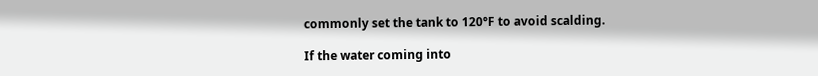commonly set the tank to 120°F to avoid scalding.

If the water coming into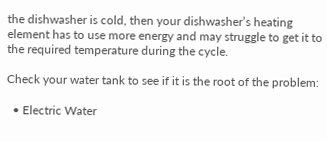the dishwasher is cold, then your dishwasher’s heating element has to use more energy and may struggle to get it to the required temperature during the cycle.

Check your water tank to see if it is the root of the problem:

  • Electric Water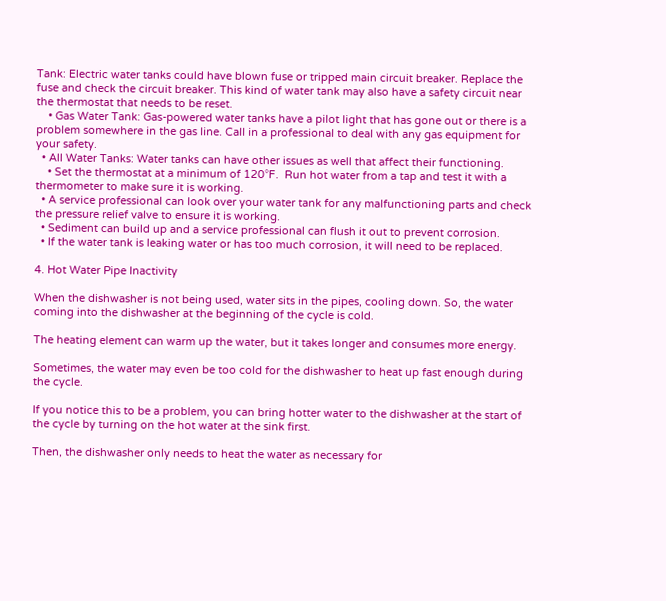Tank: Electric water tanks could have blown fuse or tripped main circuit breaker. Replace the fuse and check the circuit breaker. This kind of water tank may also have a safety circuit near the thermostat that needs to be reset.
    • Gas Water Tank: Gas-powered water tanks have a pilot light that has gone out or there is a problem somewhere in the gas line. Call in a professional to deal with any gas equipment for your safety.
  • All Water Tanks: Water tanks can have other issues as well that affect their functioning.
    • Set the thermostat at a minimum of 120°F.  Run hot water from a tap and test it with a thermometer to make sure it is working.
  • A service professional can look over your water tank for any malfunctioning parts and check the pressure relief valve to ensure it is working.
  • Sediment can build up and a service professional can flush it out to prevent corrosion.
  • If the water tank is leaking water or has too much corrosion, it will need to be replaced.

4. Hot Water Pipe Inactivity

When the dishwasher is not being used, water sits in the pipes, cooling down. So, the water coming into the dishwasher at the beginning of the cycle is cold.

The heating element can warm up the water, but it takes longer and consumes more energy.

Sometimes, the water may even be too cold for the dishwasher to heat up fast enough during the cycle.

If you notice this to be a problem, you can bring hotter water to the dishwasher at the start of the cycle by turning on the hot water at the sink first.

Then, the dishwasher only needs to heat the water as necessary for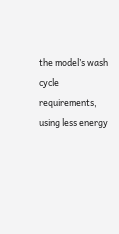the model’s wash cycle requirements, using less energy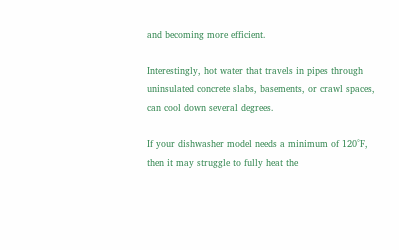and becoming more efficient.

Interestingly, hot water that travels in pipes through uninsulated concrete slabs, basements, or crawl spaces, can cool down several degrees.

If your dishwasher model needs a minimum of 120°F, then it may struggle to fully heat the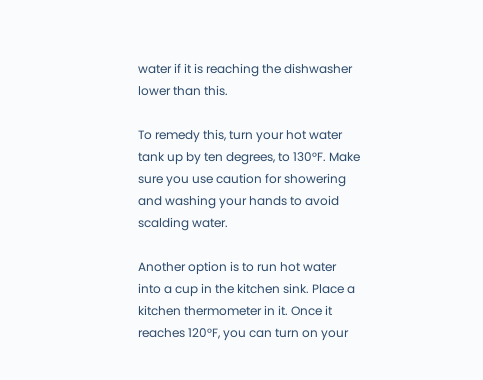water if it is reaching the dishwasher lower than this.

To remedy this, turn your hot water tank up by ten degrees, to 130°F. Make sure you use caution for showering and washing your hands to avoid scalding water.

Another option is to run hot water into a cup in the kitchen sink. Place a kitchen thermometer in it. Once it reaches 120°F, you can turn on your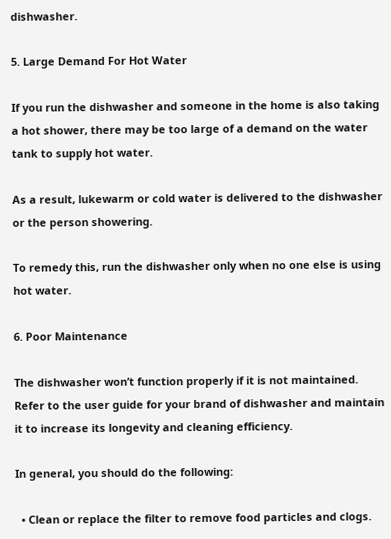dishwasher.

5. Large Demand For Hot Water

If you run the dishwasher and someone in the home is also taking a hot shower, there may be too large of a demand on the water tank to supply hot water.

As a result, lukewarm or cold water is delivered to the dishwasher or the person showering.

To remedy this, run the dishwasher only when no one else is using hot water.

6. Poor Maintenance

The dishwasher won’t function properly if it is not maintained. Refer to the user guide for your brand of dishwasher and maintain it to increase its longevity and cleaning efficiency.

In general, you should do the following:

  • Clean or replace the filter to remove food particles and clogs.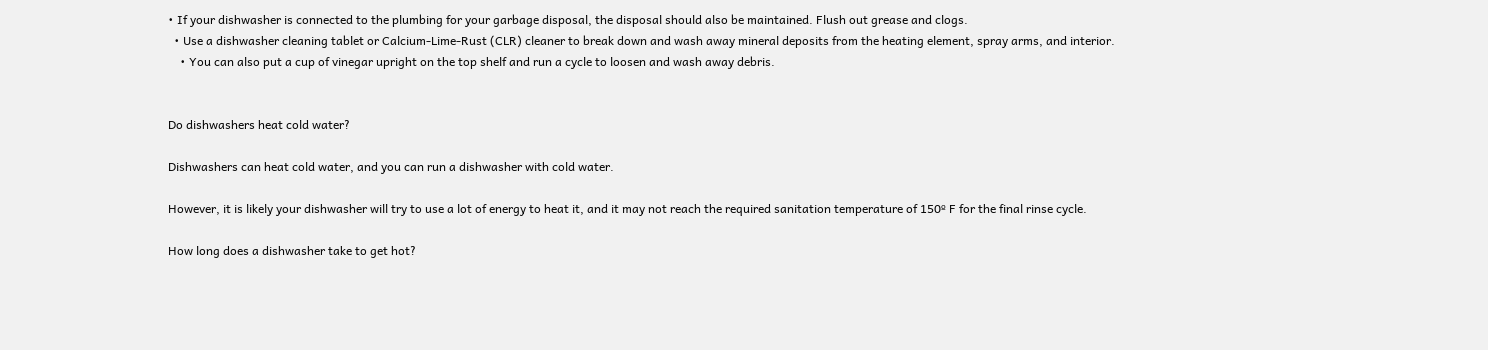• If your dishwasher is connected to the plumbing for your garbage disposal, the disposal should also be maintained. Flush out grease and clogs.
  • Use a dishwasher cleaning tablet or Calcium-Lime-Rust (CLR) cleaner to break down and wash away mineral deposits from the heating element, spray arms, and interior.
    • You can also put a cup of vinegar upright on the top shelf and run a cycle to loosen and wash away debris.


Do dishwashers heat cold water?

Dishwashers can heat cold water, and you can run a dishwasher with cold water.

However, it is likely your dishwasher will try to use a lot of energy to heat it, and it may not reach the required sanitation temperature of 150º F for the final rinse cycle.

How long does a dishwasher take to get hot?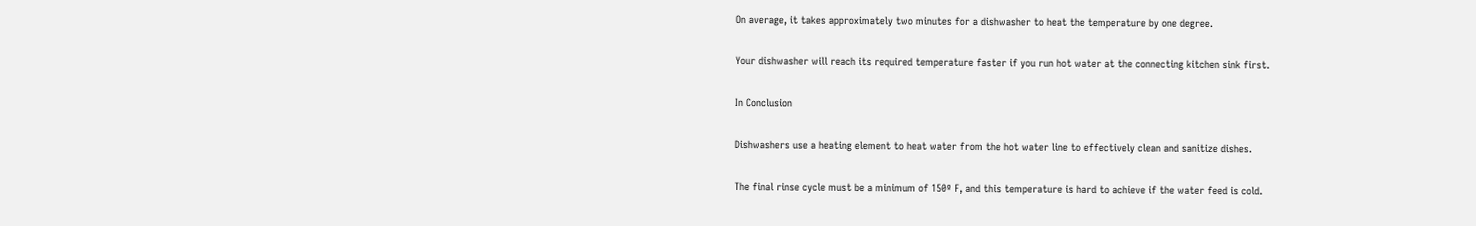On average, it takes approximately two minutes for a dishwasher to heat the temperature by one degree.

Your dishwasher will reach its required temperature faster if you run hot water at the connecting kitchen sink first.

In Conclusion

Dishwashers use a heating element to heat water from the hot water line to effectively clean and sanitize dishes.

The final rinse cycle must be a minimum of 150º F, and this temperature is hard to achieve if the water feed is cold.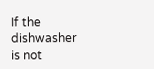If the dishwasher is not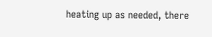heating up as needed, there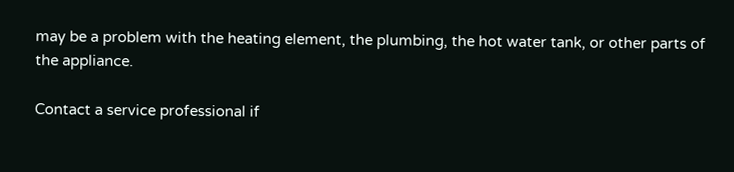may be a problem with the heating element, the plumbing, the hot water tank, or other parts of the appliance.

Contact a service professional if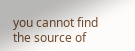you cannot find the source of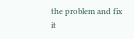the problem and fix it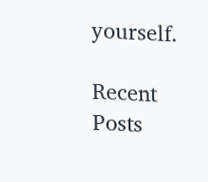yourself.

Recent Posts